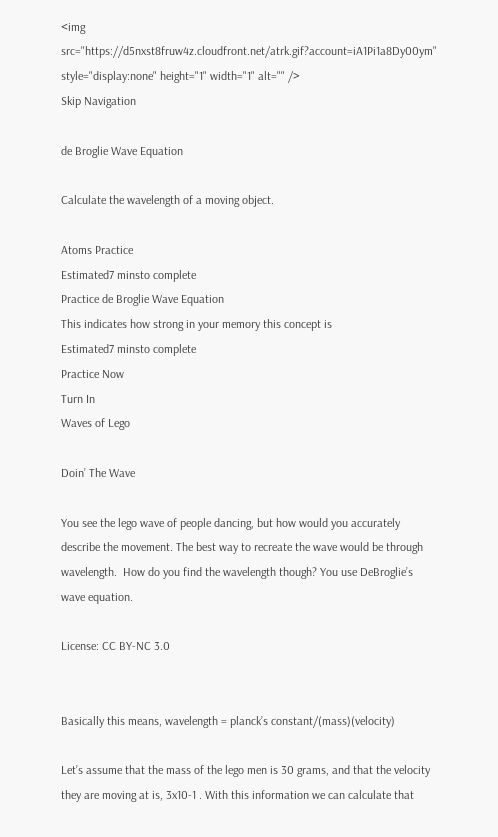<img src="https://d5nxst8fruw4z.cloudfront.net/atrk.gif?account=iA1Pi1a8Dy00ym" style="display:none" height="1" width="1" alt="" />
Skip Navigation

de Broglie Wave Equation

Calculate the wavelength of a moving object.

Atoms Practice
Estimated7 minsto complete
Practice de Broglie Wave Equation
This indicates how strong in your memory this concept is
Estimated7 minsto complete
Practice Now
Turn In
Waves of Lego

Doin’ The Wave

You see the lego wave of people dancing, but how would you accurately describe the movement. The best way to recreate the wave would be through wavelength.  How do you find the wavelength though? You use DeBroglie’s wave equation.

License: CC BY-NC 3.0


Basically this means, wavelength = planck’s constant/(mass)(velocity)

Let’s assume that the mass of the lego men is 30 grams, and that the velocity they are moving at is, 3x10-1 . With this information we can calculate that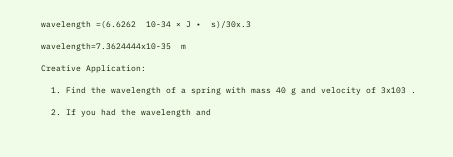wavelength =(6.6262  10-34 × J •  s)/30x.3

wavelength=7.3624444x10-35  m

Creative Application:

  1. Find the wavelength of a spring with mass 40 g and velocity of 3x103 .

  2. If you had the wavelength and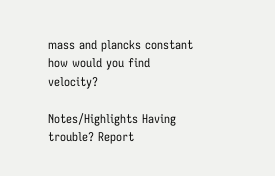mass and plancks constant how would you find velocity?

Notes/Highlights Having trouble? Report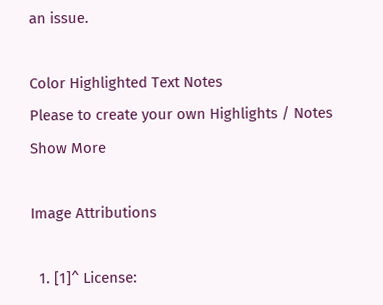an issue.

Color Highlighted Text Notes
Please to create your own Highlights / Notes
Show More

Image Attributions

  1. [1]^ License: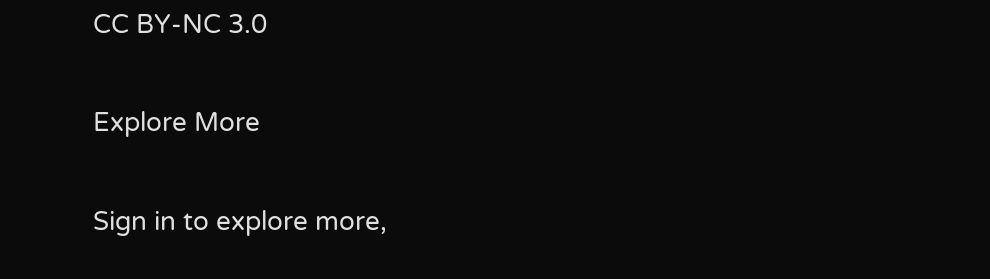CC BY-NC 3.0

Explore More

Sign in to explore more,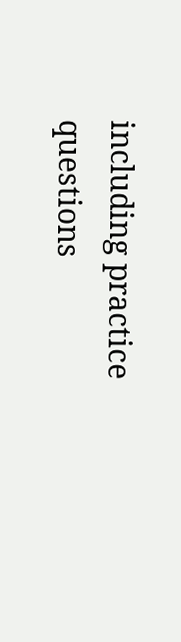including practice questions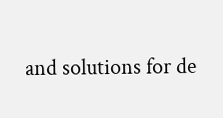and solutions for de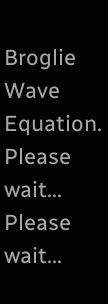Broglie Wave Equation.
Please wait...
Please wait...